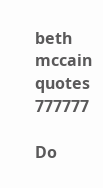beth mccain quotes 777777

Do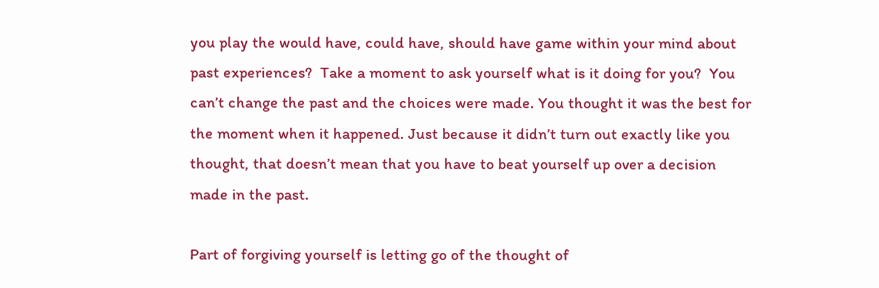you play the would have, could have, should have game within your mind about past experiences?  Take a moment to ask yourself what is it doing for you?  You can’t change the past and the choices were made. You thought it was the best for the moment when it happened. Just because it didn’t turn out exactly like you thought, that doesn’t mean that you have to beat yourself up over a decision made in the past.

Part of forgiving yourself is letting go of the thought of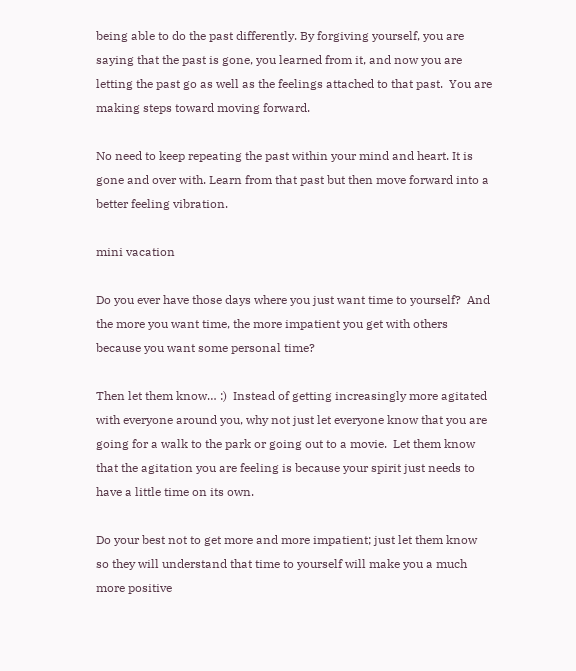being able to do the past differently. By forgiving yourself, you are saying that the past is gone, you learned from it, and now you are letting the past go as well as the feelings attached to that past.  You are making steps toward moving forward.

No need to keep repeating the past within your mind and heart. It is gone and over with. Learn from that past but then move forward into a better feeling vibration.

mini vacation

Do you ever have those days where you just want time to yourself?  And the more you want time, the more impatient you get with others because you want some personal time?

Then let them know… :)  Instead of getting increasingly more agitated with everyone around you, why not just let everyone know that you are going for a walk to the park or going out to a movie.  Let them know that the agitation you are feeling is because your spirit just needs to have a little time on its own.

Do your best not to get more and more impatient; just let them know so they will understand that time to yourself will make you a much more positive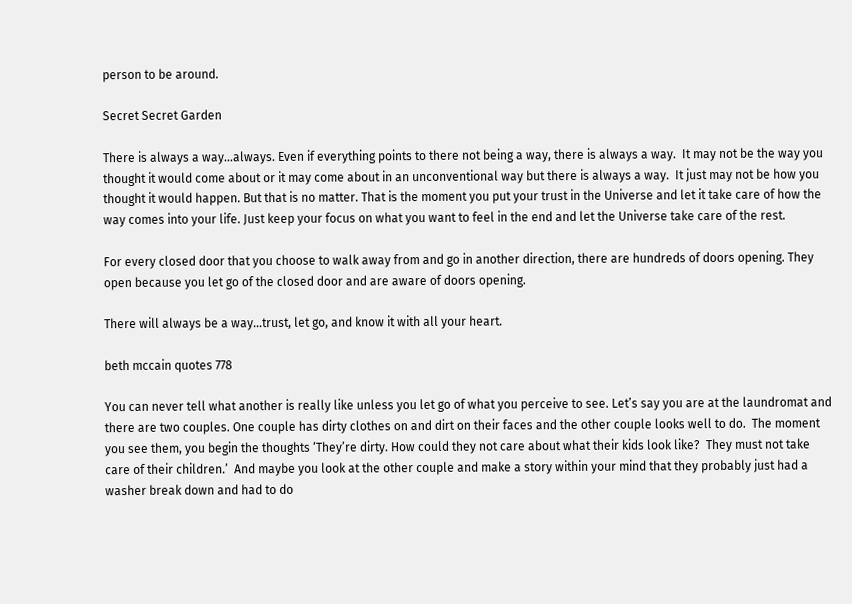person to be around.

Secret Secret Garden

There is always a way…always. Even if everything points to there not being a way, there is always a way.  It may not be the way you thought it would come about or it may come about in an unconventional way but there is always a way.  It just may not be how you thought it would happen. But that is no matter. That is the moment you put your trust in the Universe and let it take care of how the way comes into your life. Just keep your focus on what you want to feel in the end and let the Universe take care of the rest.

For every closed door that you choose to walk away from and go in another direction, there are hundreds of doors opening. They open because you let go of the closed door and are aware of doors opening.

There will always be a way…trust, let go, and know it with all your heart.

beth mccain quotes 778

You can never tell what another is really like unless you let go of what you perceive to see. Let’s say you are at the laundromat and there are two couples. One couple has dirty clothes on and dirt on their faces and the other couple looks well to do.  The moment you see them, you begin the thoughts ‘They’re dirty. How could they not care about what their kids look like?  They must not take care of their children.’  And maybe you look at the other couple and make a story within your mind that they probably just had a washer break down and had to do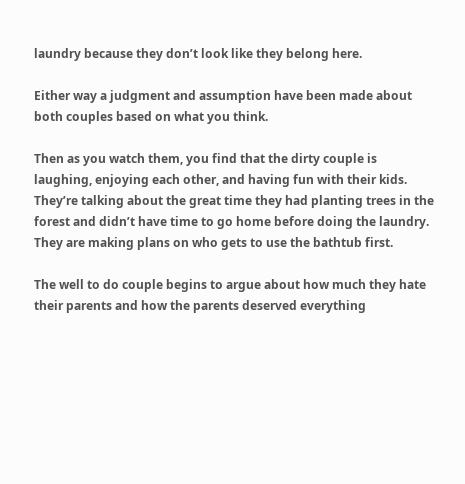laundry because they don’t look like they belong here.

Either way a judgment and assumption have been made about both couples based on what you think.

Then as you watch them, you find that the dirty couple is laughing, enjoying each other, and having fun with their kids. They’re talking about the great time they had planting trees in the forest and didn’t have time to go home before doing the laundry. They are making plans on who gets to use the bathtub first.

The well to do couple begins to argue about how much they hate their parents and how the parents deserved everything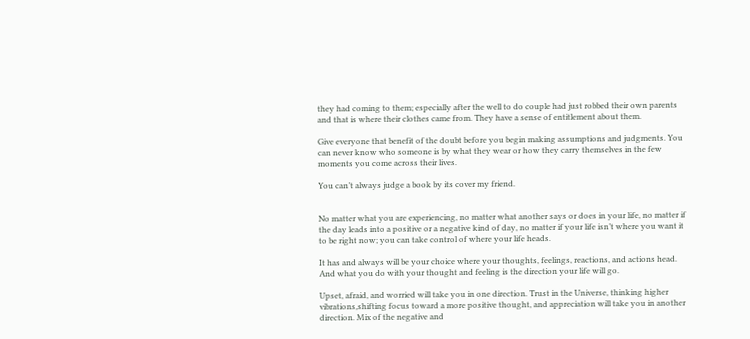they had coming to them; especially after the well to do couple had just robbed their own parents and that is where their clothes came from. They have a sense of entitlement about them.

Give everyone that benefit of the doubt before you begin making assumptions and judgments. You can never know who someone is by what they wear or how they carry themselves in the few moments you come across their lives.

You can’t always judge a book by its cover my friend.


No matter what you are experiencing, no matter what another says or does in your life, no matter if the day leads into a positive or a negative kind of day, no matter if your life isn’t where you want it to be right now; you can take control of where your life heads.

It has and always will be your choice where your thoughts, feelings, reactions, and actions head.  And what you do with your thought and feeling is the direction your life will go.

Upset, afraid, and worried will take you in one direction. Trust in the Universe, thinking higher vibrations,shifting focus toward a more positive thought, and appreciation will take you in another direction. Mix of the negative and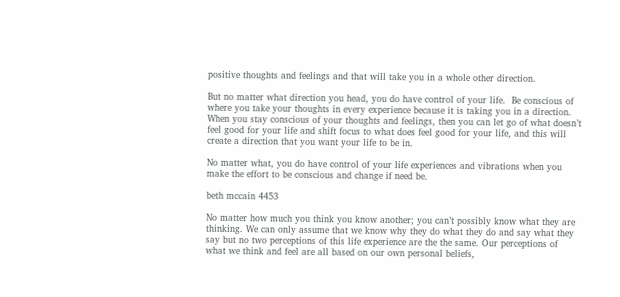positive thoughts and feelings and that will take you in a whole other direction.

But no matter what direction you head, you do have control of your life.  Be conscious of where you take your thoughts in every experience because it is taking you in a direction.  When you stay conscious of your thoughts and feelings, then you can let go of what doesn’t feel good for your life and shift focus to what does feel good for your life, and this will create a direction that you want your life to be in.

No matter what, you do have control of your life experiences and vibrations when you make the effort to be conscious and change if need be.

beth mccain 4453

No matter how much you think you know another; you can’t possibly know what they are thinking. We can only assume that we know why they do what they do and say what they say but no two perceptions of this life experience are the the same. Our perceptions of what we think and feel are all based on our own personal beliefs,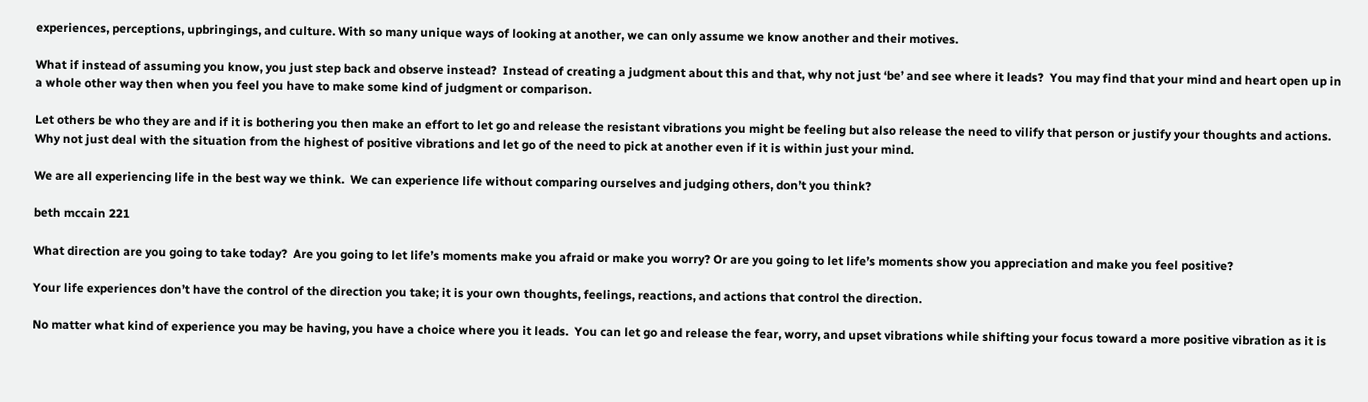experiences, perceptions, upbringings, and culture. With so many unique ways of looking at another, we can only assume we know another and their motives.

What if instead of assuming you know, you just step back and observe instead?  Instead of creating a judgment about this and that, why not just ‘be’ and see where it leads?  You may find that your mind and heart open up in a whole other way then when you feel you have to make some kind of judgment or comparison.

Let others be who they are and if it is bothering you then make an effort to let go and release the resistant vibrations you might be feeling but also release the need to vilify that person or justify your thoughts and actions.  Why not just deal with the situation from the highest of positive vibrations and let go of the need to pick at another even if it is within just your mind.

We are all experiencing life in the best way we think.  We can experience life without comparing ourselves and judging others, don’t you think?

beth mccain 221

What direction are you going to take today?  Are you going to let life’s moments make you afraid or make you worry? Or are you going to let life’s moments show you appreciation and make you feel positive?

Your life experiences don’t have the control of the direction you take; it is your own thoughts, feelings, reactions, and actions that control the direction.

No matter what kind of experience you may be having, you have a choice where you it leads.  You can let go and release the fear, worry, and upset vibrations while shifting your focus toward a more positive vibration as it is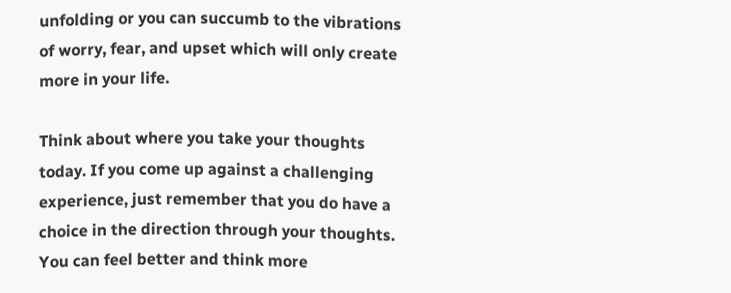unfolding or you can succumb to the vibrations of worry, fear, and upset which will only create more in your life.

Think about where you take your thoughts today. If you come up against a challenging experience, just remember that you do have a choice in the direction through your thoughts. You can feel better and think more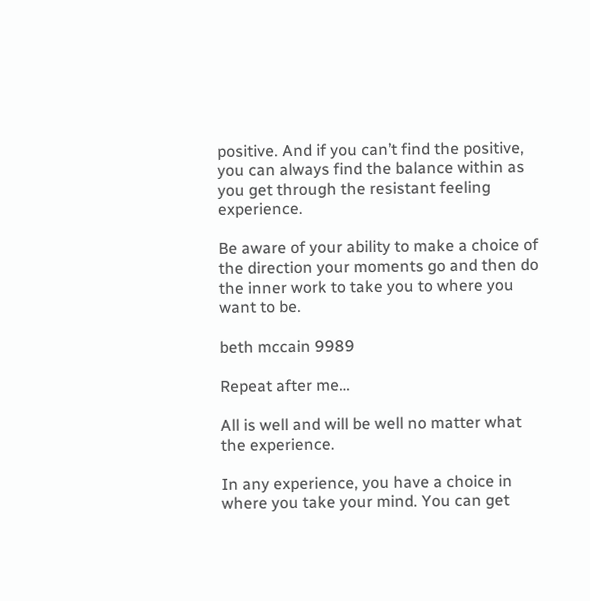positive. And if you can’t find the positive, you can always find the balance within as you get through the resistant feeling experience.

Be aware of your ability to make a choice of the direction your moments go and then do the inner work to take you to where you want to be.

beth mccain 9989

Repeat after me…

All is well and will be well no matter what the experience.

In any experience, you have a choice in where you take your mind. You can get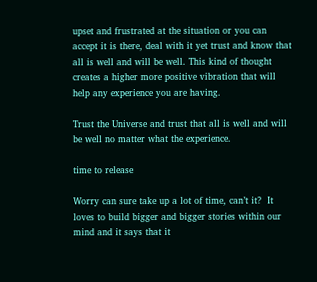upset and frustrated at the situation or you can accept it is there, deal with it yet trust and know that all is well and will be well. This kind of thought creates a higher more positive vibration that will help any experience you are having.

Trust the Universe and trust that all is well and will be well no matter what the experience.

time to release

Worry can sure take up a lot of time, can’t it?  It loves to build bigger and bigger stories within our mind and it says that it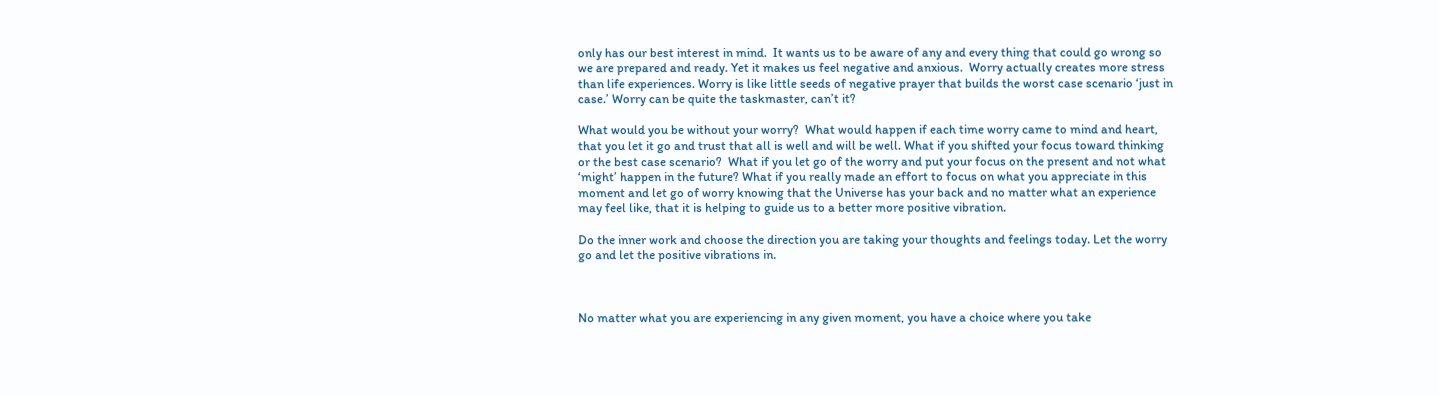only has our best interest in mind.  It wants us to be aware of any and every thing that could go wrong so we are prepared and ready. Yet it makes us feel negative and anxious.  Worry actually creates more stress than life experiences. Worry is like little seeds of negative prayer that builds the worst case scenario ‘just in case.’ Worry can be quite the taskmaster, can’t it?

What would you be without your worry?  What would happen if each time worry came to mind and heart, that you let it go and trust that all is well and will be well. What if you shifted your focus toward thinking or the best case scenario?  What if you let go of the worry and put your focus on the present and not what ‘might’ happen in the future? What if you really made an effort to focus on what you appreciate in this moment and let go of worry knowing that the Universe has your back and no matter what an experience may feel like, that it is helping to guide us to a better more positive vibration.

Do the inner work and choose the direction you are taking your thoughts and feelings today. Let the worry go and let the positive vibrations in.



No matter what you are experiencing in any given moment, you have a choice where you take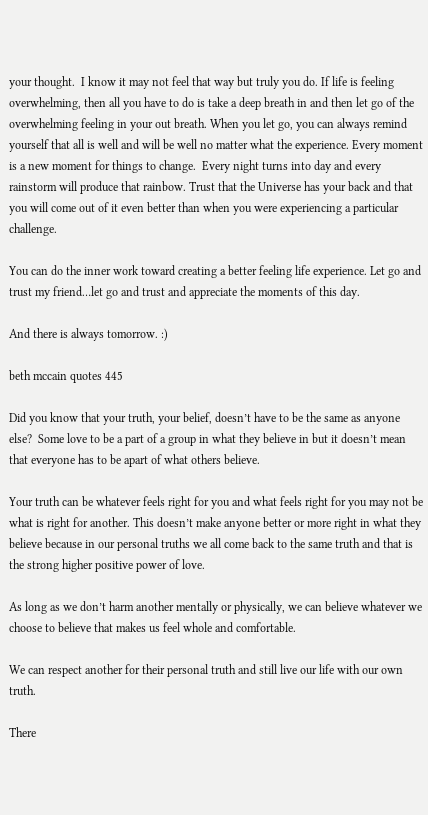your thought.  I know it may not feel that way but truly you do. If life is feeling overwhelming, then all you have to do is take a deep breath in and then let go of the overwhelming feeling in your out breath. When you let go, you can always remind yourself that all is well and will be well no matter what the experience. Every moment is a new moment for things to change.  Every night turns into day and every rainstorm will produce that rainbow. Trust that the Universe has your back and that you will come out of it even better than when you were experiencing a particular challenge.

You can do the inner work toward creating a better feeling life experience. Let go and trust my friend…let go and trust and appreciate the moments of this day.

And there is always tomorrow. :)

beth mccain quotes 445

Did you know that your truth, your belief, doesn’t have to be the same as anyone else?  Some love to be a part of a group in what they believe in but it doesn’t mean that everyone has to be apart of what others believe.

Your truth can be whatever feels right for you and what feels right for you may not be what is right for another. This doesn’t make anyone better or more right in what they believe because in our personal truths we all come back to the same truth and that is the strong higher positive power of love.

As long as we don’t harm another mentally or physically, we can believe whatever we choose to believe that makes us feel whole and comfortable.

We can respect another for their personal truth and still live our life with our own truth.

There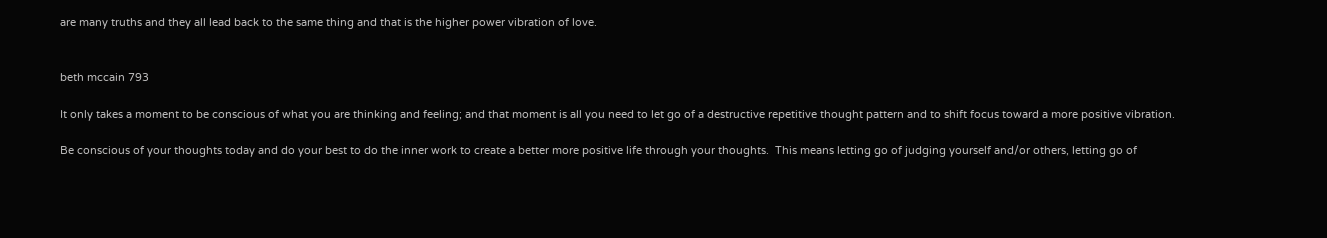are many truths and they all lead back to the same thing and that is the higher power vibration of love.


beth mccain 793

It only takes a moment to be conscious of what you are thinking and feeling; and that moment is all you need to let go of a destructive repetitive thought pattern and to shift focus toward a more positive vibration.

Be conscious of your thoughts today and do your best to do the inner work to create a better more positive life through your thoughts.  This means letting go of judging yourself and/or others, letting go of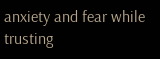anxiety and fear while trusting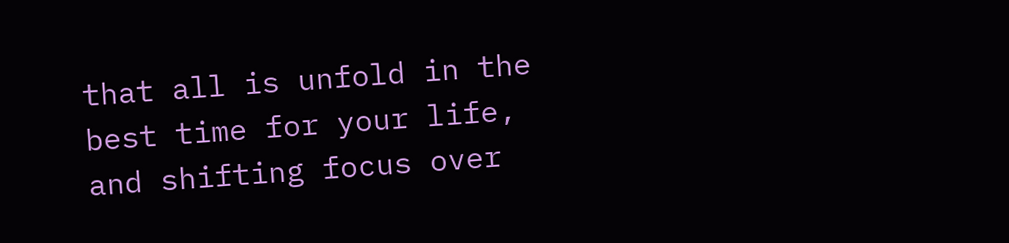that all is unfold in the best time for your life, and shifting focus over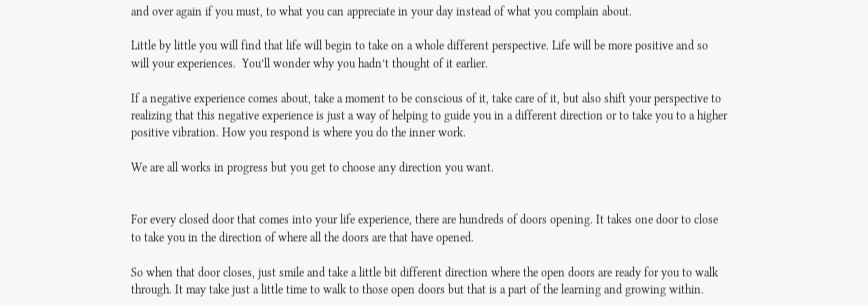and over again if you must, to what you can appreciate in your day instead of what you complain about.

Little by little you will find that life will begin to take on a whole different perspective. Life will be more positive and so will your experiences.  You’ll wonder why you hadn’t thought of it earlier.

If a negative experience comes about, take a moment to be conscious of it, take care of it, but also shift your perspective to realizing that this negative experience is just a way of helping to guide you in a different direction or to take you to a higher positive vibration. How you respond is where you do the inner work.

We are all works in progress but you get to choose any direction you want.


For every closed door that comes into your life experience, there are hundreds of doors opening. It takes one door to close to take you in the direction of where all the doors are that have opened.

So when that door closes, just smile and take a little bit different direction where the open doors are ready for you to walk through. It may take just a little time to walk to those open doors but that is a part of the learning and growing within.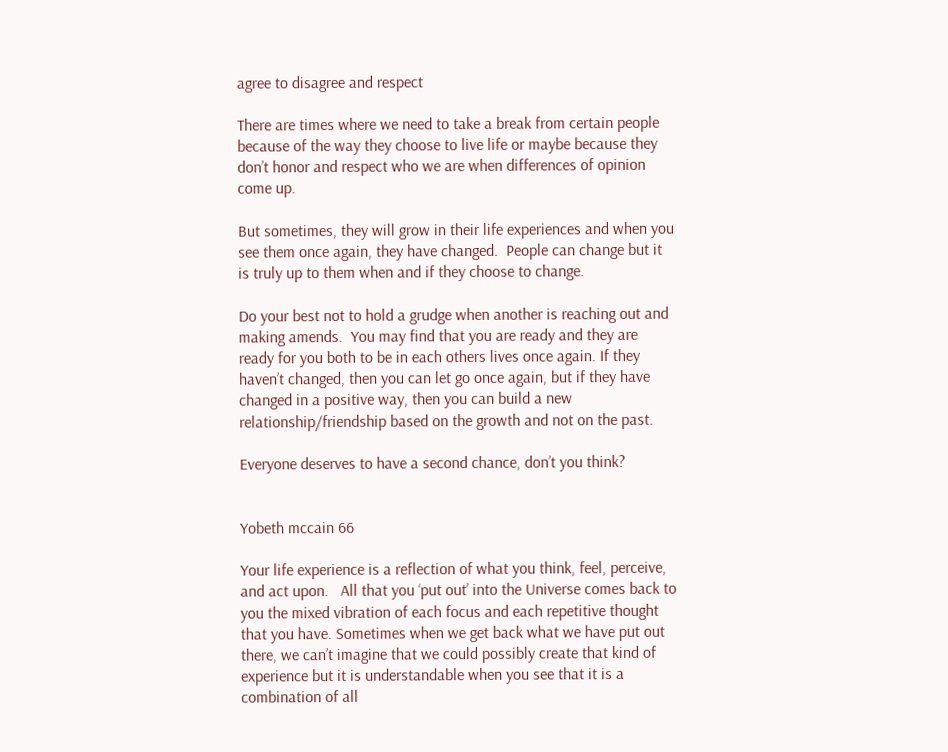agree to disagree and respect

There are times where we need to take a break from certain people because of the way they choose to live life or maybe because they don’t honor and respect who we are when differences of opinion come up.

But sometimes, they will grow in their life experiences and when you see them once again, they have changed.  People can change but it is truly up to them when and if they choose to change.

Do your best not to hold a grudge when another is reaching out and making amends.  You may find that you are ready and they are ready for you both to be in each others lives once again. If they haven’t changed, then you can let go once again, but if they have changed in a positive way, then you can build a new relationship/friendship based on the growth and not on the past.

Everyone deserves to have a second chance, don’t you think?


Yobeth mccain 66

Your life experience is a reflection of what you think, feel, perceive, and act upon.   All that you ‘put out’ into the Universe comes back to you the mixed vibration of each focus and each repetitive thought that you have. Sometimes when we get back what we have put out there, we can’t imagine that we could possibly create that kind of experience but it is understandable when you see that it is a combination of all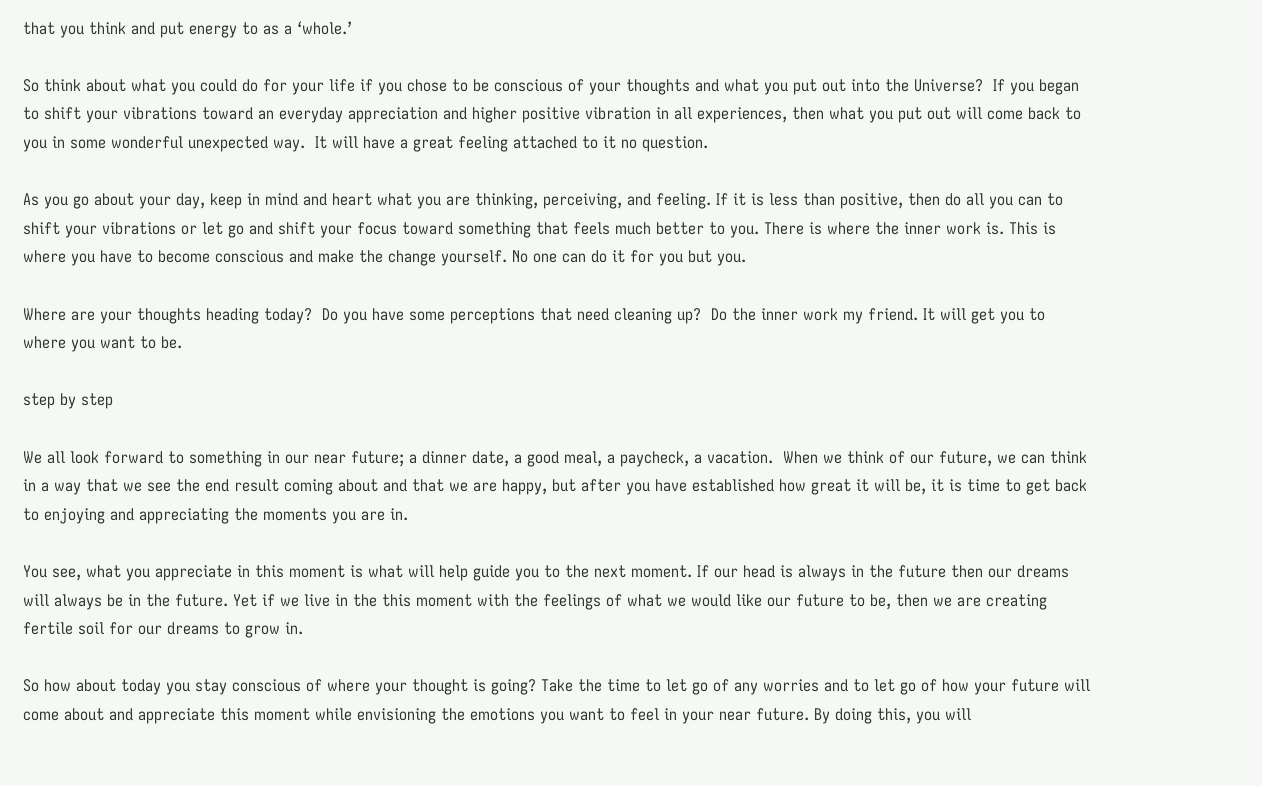that you think and put energy to as a ‘whole.’

So think about what you could do for your life if you chose to be conscious of your thoughts and what you put out into the Universe?  If you began to shift your vibrations toward an everyday appreciation and higher positive vibration in all experiences, then what you put out will come back to you in some wonderful unexpected way.  It will have a great feeling attached to it no question.

As you go about your day, keep in mind and heart what you are thinking, perceiving, and feeling. If it is less than positive, then do all you can to shift your vibrations or let go and shift your focus toward something that feels much better to you. There is where the inner work is. This is where you have to become conscious and make the change yourself. No one can do it for you but you.

Where are your thoughts heading today?  Do you have some perceptions that need cleaning up?  Do the inner work my friend. It will get you to where you want to be.

step by step

We all look forward to something in our near future; a dinner date, a good meal, a paycheck, a vacation.  When we think of our future, we can think in a way that we see the end result coming about and that we are happy, but after you have established how great it will be, it is time to get back to enjoying and appreciating the moments you are in.

You see, what you appreciate in this moment is what will help guide you to the next moment. If our head is always in the future then our dreams will always be in the future. Yet if we live in the this moment with the feelings of what we would like our future to be, then we are creating fertile soil for our dreams to grow in.

So how about today you stay conscious of where your thought is going? Take the time to let go of any worries and to let go of how your future will come about and appreciate this moment while envisioning the emotions you want to feel in your near future. By doing this, you will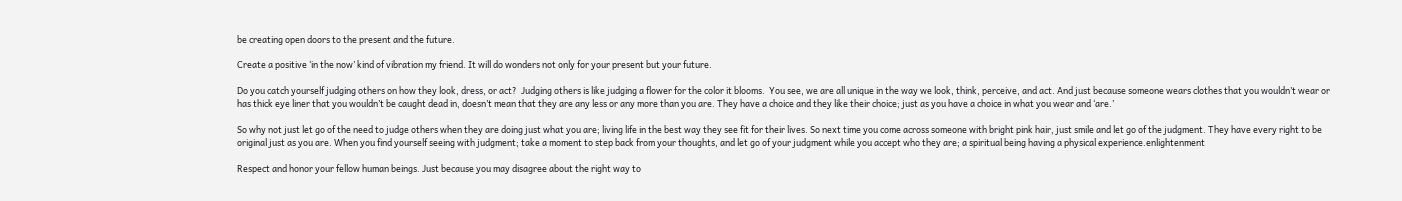be creating open doors to the present and the future.

Create a positive ‘in the now’ kind of vibration my friend. It will do wonders not only for your present but your future.

Do you catch yourself judging others on how they look, dress, or act?  Judging others is like judging a flower for the color it blooms.  You see, we are all unique in the way we look, think, perceive, and act. And just because someone wears clothes that you wouldn’t wear or has thick eye liner that you wouldn’t be caught dead in, doesn’t mean that they are any less or any more than you are. They have a choice and they like their choice; just as you have a choice in what you wear and ‘are.’

So why not just let go of the need to judge others when they are doing just what you are; living life in the best way they see fit for their lives. So next time you come across someone with bright pink hair, just smile and let go of the judgment. They have every right to be original just as you are. When you find yourself seeing with judgment; take a moment to step back from your thoughts, and let go of your judgment while you accept who they are; a spiritual being having a physical experience.enlightenment

Respect and honor your fellow human beings. Just because you may disagree about the right way to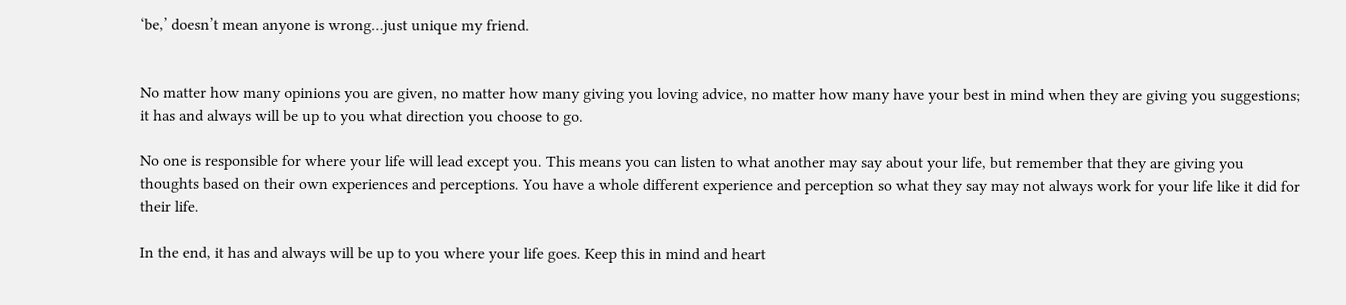‘be,’ doesn’t mean anyone is wrong…just unique my friend.


No matter how many opinions you are given, no matter how many giving you loving advice, no matter how many have your best in mind when they are giving you suggestions; it has and always will be up to you what direction you choose to go.

No one is responsible for where your life will lead except you. This means you can listen to what another may say about your life, but remember that they are giving you thoughts based on their own experiences and perceptions. You have a whole different experience and perception so what they say may not always work for your life like it did for their life.

In the end, it has and always will be up to you where your life goes. Keep this in mind and heart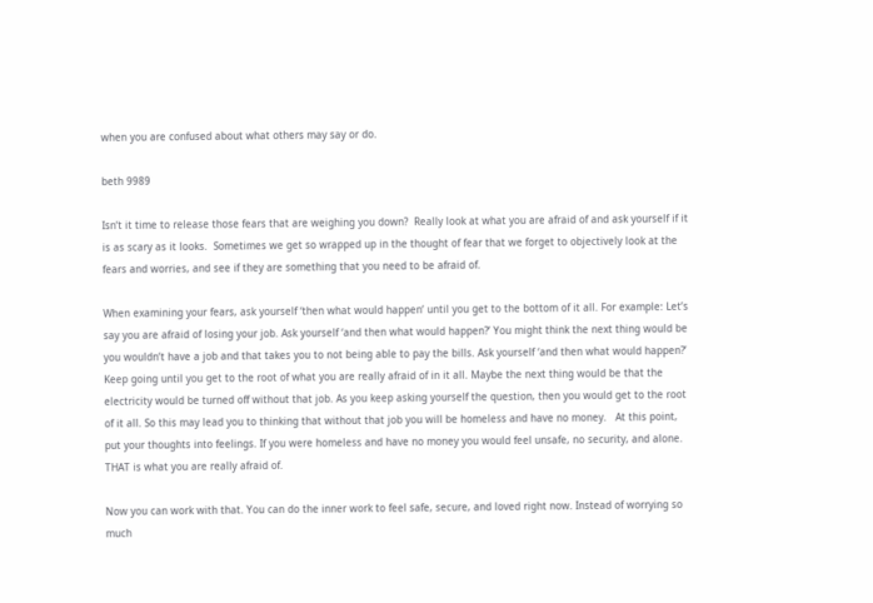when you are confused about what others may say or do.

beth 9989

Isn’t it time to release those fears that are weighing you down?  Really look at what you are afraid of and ask yourself if it is as scary as it looks.  Sometimes we get so wrapped up in the thought of fear that we forget to objectively look at the fears and worries, and see if they are something that you need to be afraid of.

When examining your fears, ask yourself ‘then what would happen’ until you get to the bottom of it all. For example: Let’s say you are afraid of losing your job. Ask yourself ‘and then what would happen?’ You might think the next thing would be you wouldn’t have a job and that takes you to not being able to pay the bills. Ask yourself ‘and then what would happen?’  Keep going until you get to the root of what you are really afraid of in it all. Maybe the next thing would be that the electricity would be turned off without that job. As you keep asking yourself the question, then you would get to the root of it all. So this may lead you to thinking that without that job you will be homeless and have no money.   At this point, put your thoughts into feelings. If you were homeless and have no money you would feel unsafe, no security, and alone.  THAT is what you are really afraid of.

Now you can work with that. You can do the inner work to feel safe, secure, and loved right now. Instead of worrying so much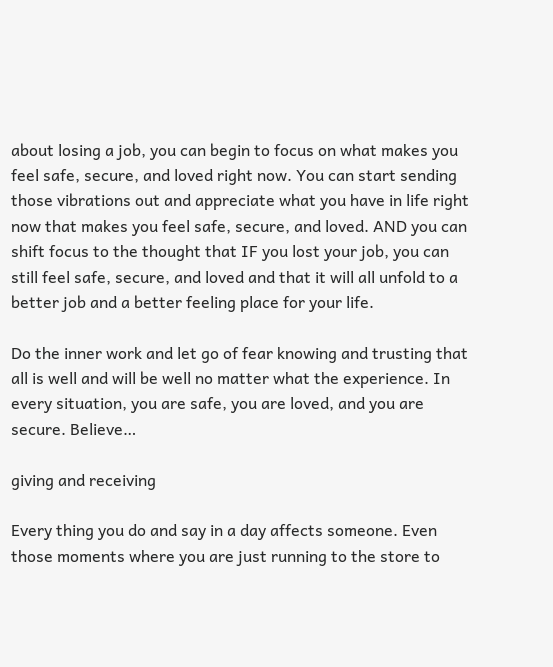about losing a job, you can begin to focus on what makes you feel safe, secure, and loved right now. You can start sending those vibrations out and appreciate what you have in life right now that makes you feel safe, secure, and loved. AND you can shift focus to the thought that IF you lost your job, you can still feel safe, secure, and loved and that it will all unfold to a better job and a better feeling place for your life.

Do the inner work and let go of fear knowing and trusting that all is well and will be well no matter what the experience. In every situation, you are safe, you are loved, and you are secure. Believe…

giving and receiving

Every thing you do and say in a day affects someone. Even those moments where you are just running to the store to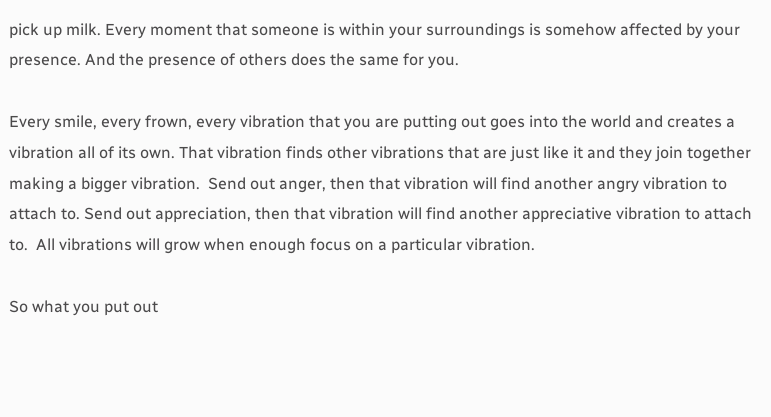pick up milk. Every moment that someone is within your surroundings is somehow affected by your presence. And the presence of others does the same for you.

Every smile, every frown, every vibration that you are putting out goes into the world and creates a vibration all of its own. That vibration finds other vibrations that are just like it and they join together making a bigger vibration.  Send out anger, then that vibration will find another angry vibration to attach to. Send out appreciation, then that vibration will find another appreciative vibration to attach to.  All vibrations will grow when enough focus on a particular vibration.

So what you put out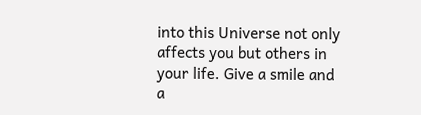into this Universe not only affects you but others in your life. Give a smile and a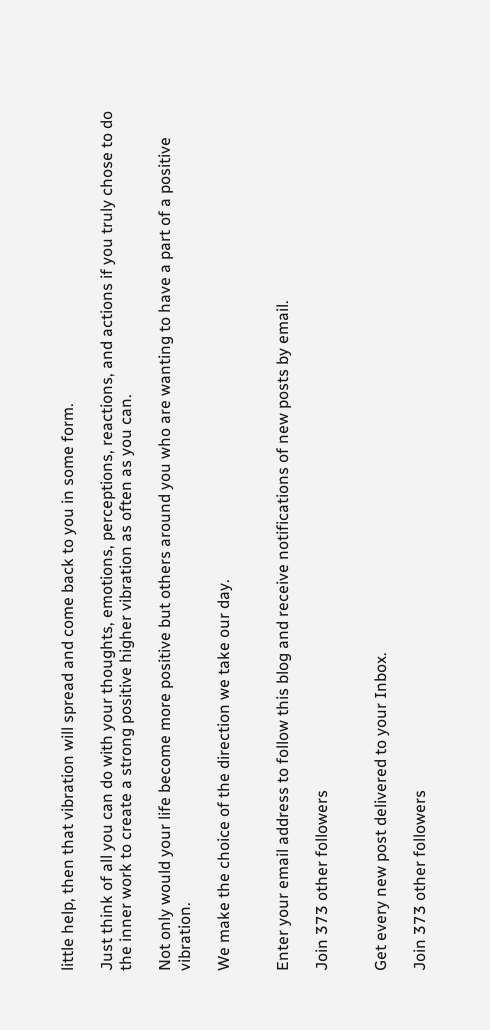little help, then that vibration will spread and come back to you in some form.

Just think of all you can do with your thoughts, emotions, perceptions, reactions, and actions if you truly chose to do the inner work to create a strong positive higher vibration as often as you can.

Not only would your life become more positive but others around you who are wanting to have a part of a positive vibration.

We make the choice of the direction we take our day.


Enter your email address to follow this blog and receive notifications of new posts by email.

Join 373 other followers


Get every new post delivered to your Inbox.

Join 373 other followers